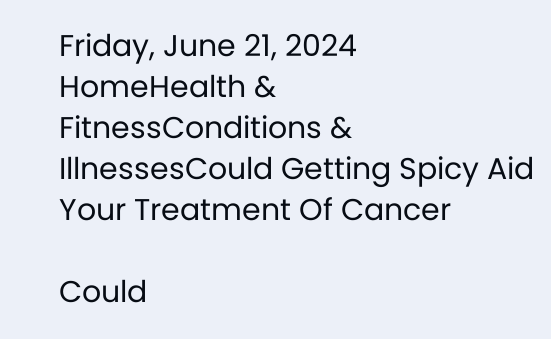Friday, June 21, 2024
HomeHealth & FitnessConditions & IllnessesCould Getting Spicy Aid Your Treatment Of Cancer

Could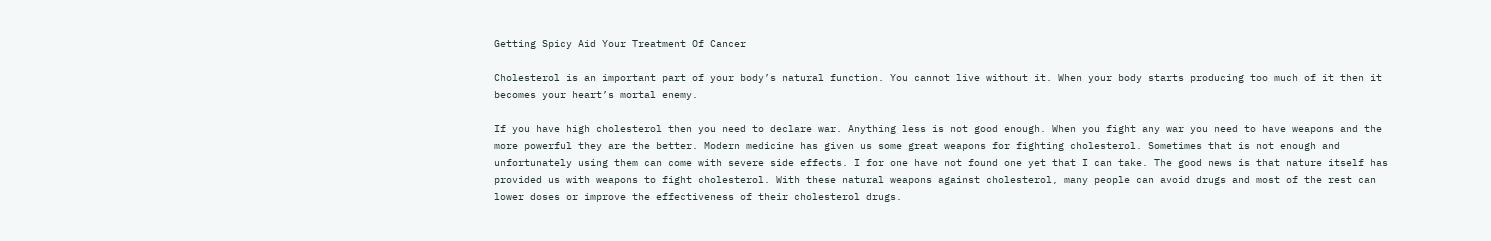Getting Spicy Aid Your Treatment Of Cancer

Cholesterol is an important part of your body’s natural function. You cannot live without it. When your body starts producing too much of it then it becomes your heart’s mortal enemy.

If you have high cholesterol then you need to declare war. Anything less is not good enough. When you fight any war you need to have weapons and the more powerful they are the better. Modern medicine has given us some great weapons for fighting cholesterol. Sometimes that is not enough and unfortunately using them can come with severe side effects. I for one have not found one yet that I can take. The good news is that nature itself has provided us with weapons to fight cholesterol. With these natural weapons against cholesterol, many people can avoid drugs and most of the rest can lower doses or improve the effectiveness of their cholesterol drugs.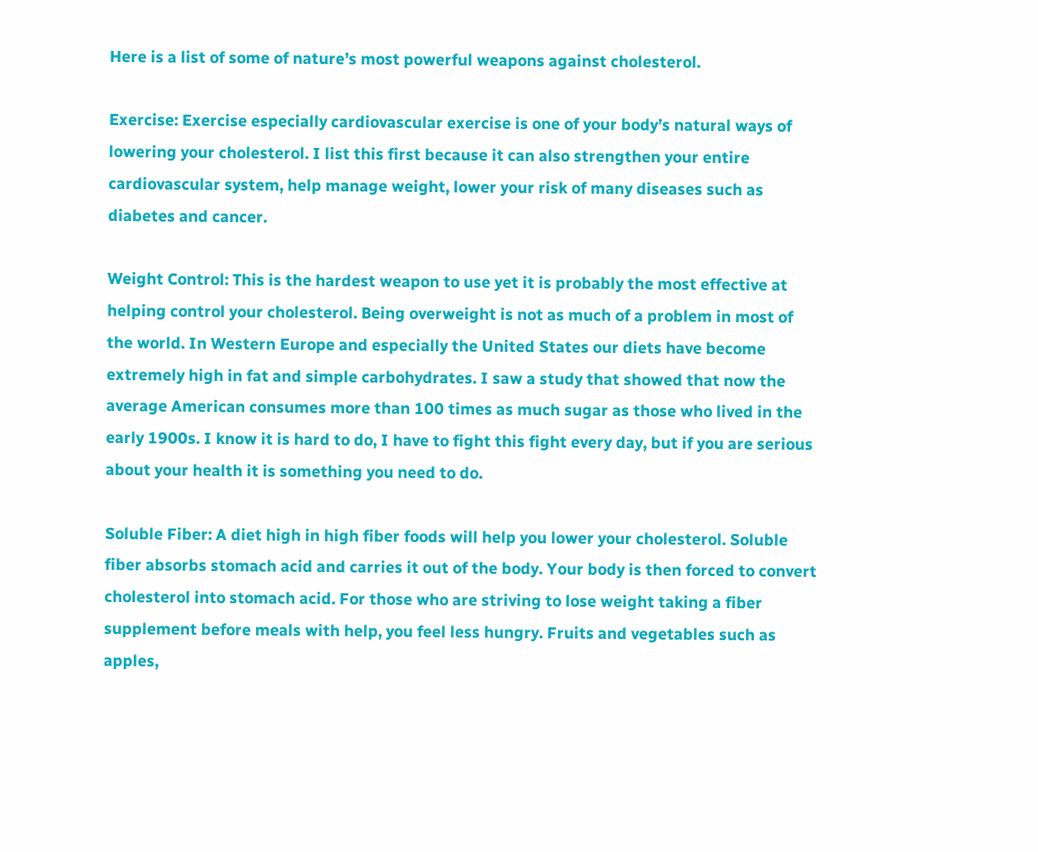Here is a list of some of nature’s most powerful weapons against cholesterol.

Exercise: Exercise especially cardiovascular exercise is one of your body’s natural ways of lowering your cholesterol. I list this first because it can also strengthen your entire cardiovascular system, help manage weight, lower your risk of many diseases such as diabetes and cancer.

Weight Control: This is the hardest weapon to use yet it is probably the most effective at helping control your cholesterol. Being overweight is not as much of a problem in most of the world. In Western Europe and especially the United States our diets have become extremely high in fat and simple carbohydrates. I saw a study that showed that now the average American consumes more than 100 times as much sugar as those who lived in the early 1900s. I know it is hard to do, I have to fight this fight every day, but if you are serious about your health it is something you need to do.

Soluble Fiber: A diet high in high fiber foods will help you lower your cholesterol. Soluble fiber absorbs stomach acid and carries it out of the body. Your body is then forced to convert cholesterol into stomach acid. For those who are striving to lose weight taking a fiber supplement before meals with help, you feel less hungry. Fruits and vegetables such as apples,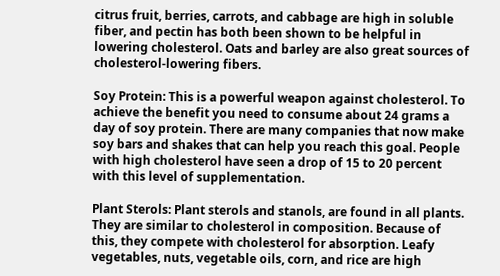citrus fruit, berries, carrots, and cabbage are high in soluble fiber, and pectin has both been shown to be helpful in lowering cholesterol. Oats and barley are also great sources of cholesterol-lowering fibers.

Soy Protein: This is a powerful weapon against cholesterol. To achieve the benefit you need to consume about 24 grams a day of soy protein. There are many companies that now make soy bars and shakes that can help you reach this goal. People with high cholesterol have seen a drop of 15 to 20 percent with this level of supplementation.

Plant Sterols: Plant sterols and stanols, are found in all plants. They are similar to cholesterol in composition. Because of this, they compete with cholesterol for absorption. Leafy vegetables, nuts, vegetable oils, corn, and rice are high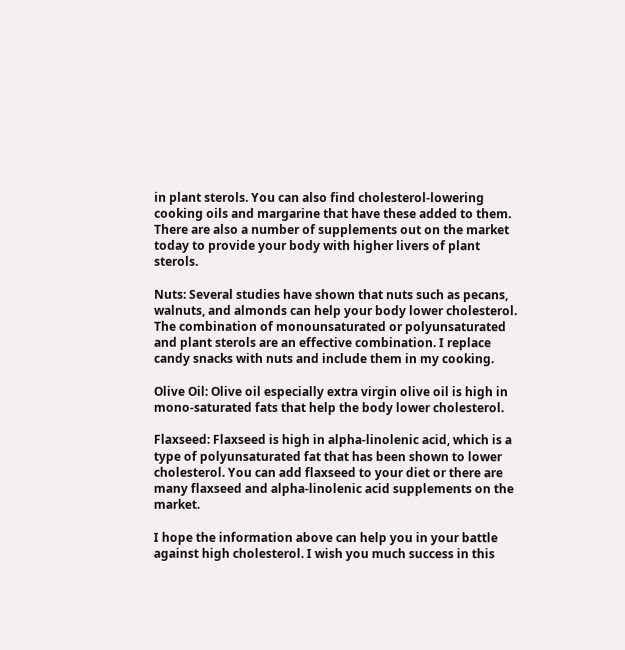in plant sterols. You can also find cholesterol-lowering cooking oils and margarine that have these added to them. There are also a number of supplements out on the market today to provide your body with higher livers of plant sterols.

Nuts: Several studies have shown that nuts such as pecans, walnuts, and almonds can help your body lower cholesterol. The combination of monounsaturated or polyunsaturated and plant sterols are an effective combination. I replace candy snacks with nuts and include them in my cooking.

Olive Oil: Olive oil especially extra virgin olive oil is high in mono-saturated fats that help the body lower cholesterol.

Flaxseed: Flaxseed is high in alpha-linolenic acid, which is a type of polyunsaturated fat that has been shown to lower cholesterol. You can add flaxseed to your diet or there are many flaxseed and alpha-linolenic acid supplements on the market.

I hope the information above can help you in your battle against high cholesterol. I wish you much success in this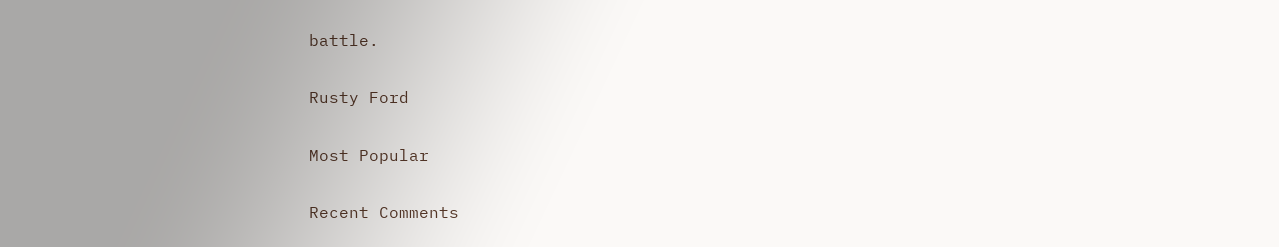battle.

Rusty Ford

Most Popular

Recent Comments